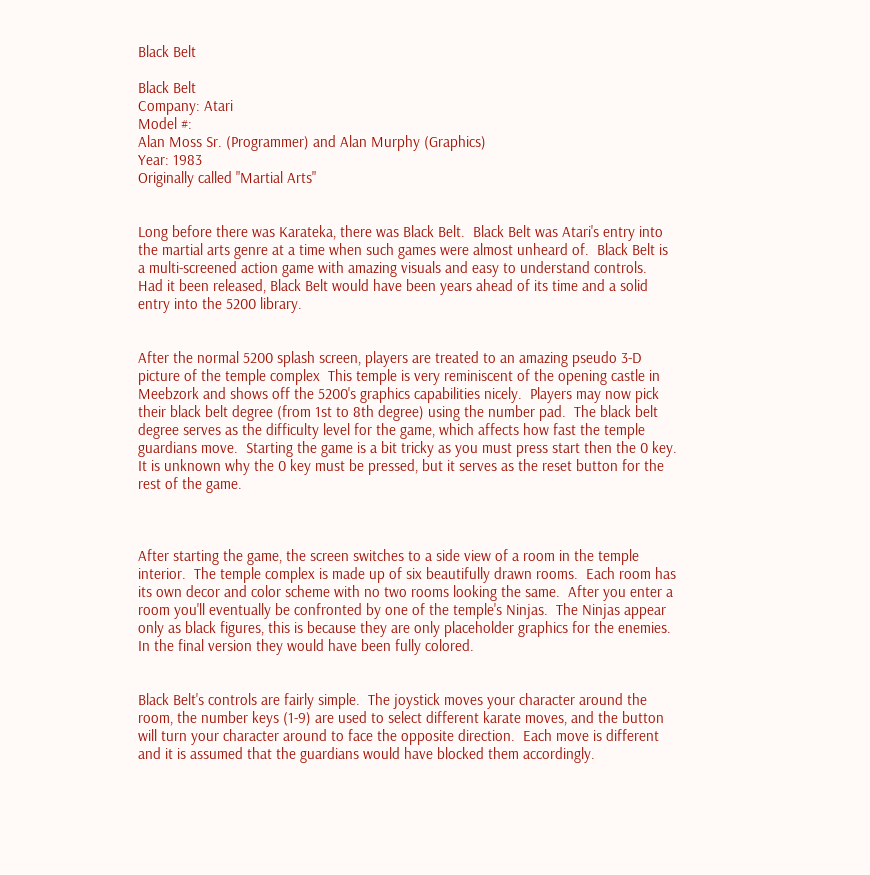Black Belt

Black Belt
Company: Atari
Model #:
Alan Moss Sr. (Programmer) and Alan Murphy (Graphics)
Year: 1983
Originally called "Martial Arts"


Long before there was Karateka, there was Black Belt.  Black Belt was Atari's entry into the martial arts genre at a time when such games were almost unheard of.  Black Belt is a multi-screened action game with amazing visuals and easy to understand controls.  Had it been released, Black Belt would have been years ahead of its time and a solid entry into the 5200 library.


After the normal 5200 splash screen, players are treated to an amazing pseudo 3-D picture of the temple complex  This temple is very reminiscent of the opening castle in Meebzork and shows off the 5200's graphics capabilities nicely.  Players may now pick their black belt degree (from 1st to 8th degree) using the number pad.  The black belt degree serves as the difficulty level for the game, which affects how fast the temple guardians move.  Starting the game is a bit tricky as you must press start then the 0 key.  It is unknown why the 0 key must be pressed, but it serves as the reset button for the rest of the game.



After starting the game, the screen switches to a side view of a room in the temple interior.  The temple complex is made up of six beautifully drawn rooms.  Each room has its own decor and color scheme with no two rooms looking the same.  After you enter a room you'll eventually be confronted by one of the temple's Ninjas.  The Ninjas appear only as black figures, this is because they are only placeholder graphics for the enemies.  In the final version they would have been fully colored.


Black Belt's controls are fairly simple.  The joystick moves your character around the room, the number keys (1-9) are used to select different karate moves, and the button will turn your character around to face the opposite direction.  Each move is different and it is assumed that the guardians would have blocked them accordingly.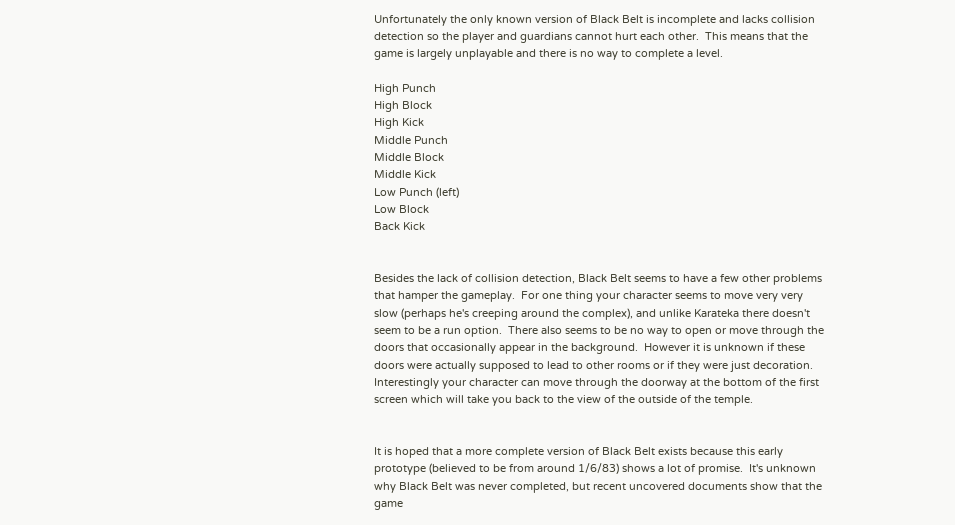Unfortunately the only known version of Black Belt is incomplete and lacks collision detection so the player and guardians cannot hurt each other.  This means that the game is largely unplayable and there is no way to complete a level.

High Punch
High Block
High Kick
Middle Punch
Middle Block
Middle Kick
Low Punch (left)
Low Block
Back Kick


Besides the lack of collision detection, Black Belt seems to have a few other problems that hamper the gameplay.  For one thing your character seems to move very very slow (perhaps he's creeping around the complex), and unlike Karateka there doesn't seem to be a run option.  There also seems to be no way to open or move through the doors that occasionally appear in the background.  However it is unknown if these doors were actually supposed to lead to other rooms or if they were just decoration.  Interestingly your character can move through the doorway at the bottom of the first screen which will take you back to the view of the outside of the temple.


It is hoped that a more complete version of Black Belt exists because this early prototype (believed to be from around 1/6/83) shows a lot of promise.  It's unknown why Black Belt was never completed, but recent uncovered documents show that the game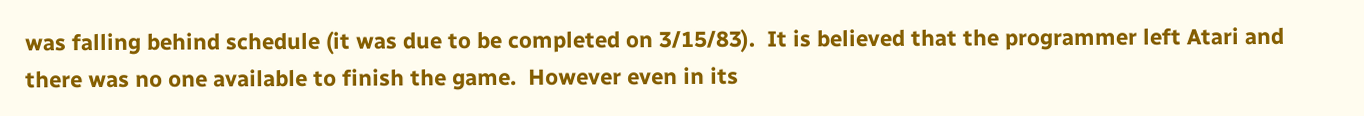was falling behind schedule (it was due to be completed on 3/15/83).  It is believed that the programmer left Atari and there was no one available to finish the game.  However even in its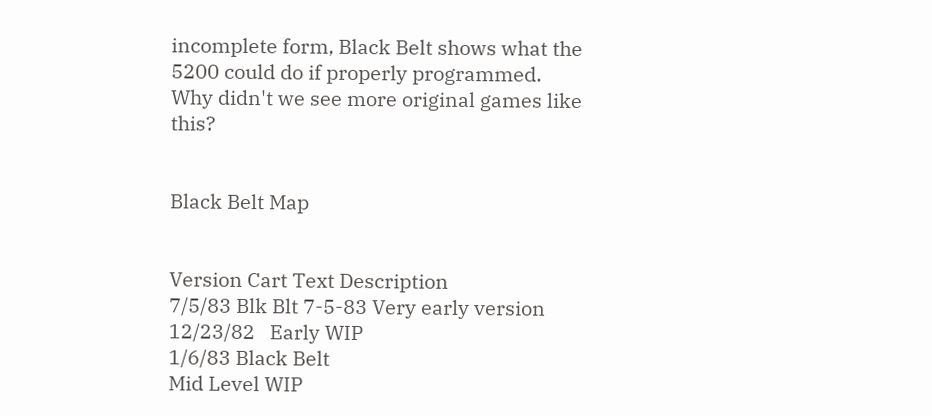incomplete form, Black Belt shows what the 5200 could do if properly programmed.  Why didn't we see more original games like this?


Black Belt Map


Version Cart Text Description
7/5/83 Blk Blt 7-5-83 Very early version
12/23/82   Early WIP
1/6/83 Black Belt
Mid Level WIP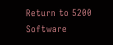Return to 5200 Software